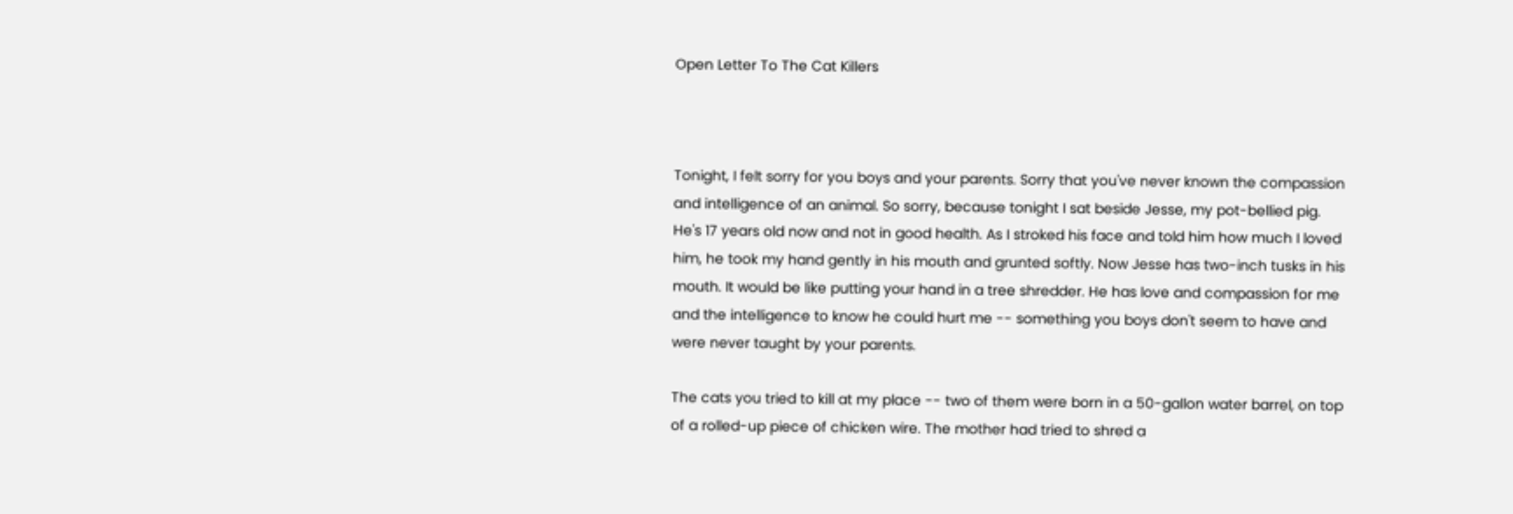Open Letter To The Cat Killers



Tonight, I felt sorry for you boys and your parents. Sorry that you've never known the compassion and intelligence of an animal. So sorry, because tonight I sat beside Jesse, my pot-bellied pig. He's 17 years old now and not in good health. As I stroked his face and told him how much I loved him, he took my hand gently in his mouth and grunted softly. Now Jesse has two-inch tusks in his mouth. It would be like putting your hand in a tree shredder. He has love and compassion for me and the intelligence to know he could hurt me -- something you boys don't seem to have and were never taught by your parents.

The cats you tried to kill at my place -- two of them were born in a 50-gallon water barrel, on top of a rolled-up piece of chicken wire. The mother had tried to shred a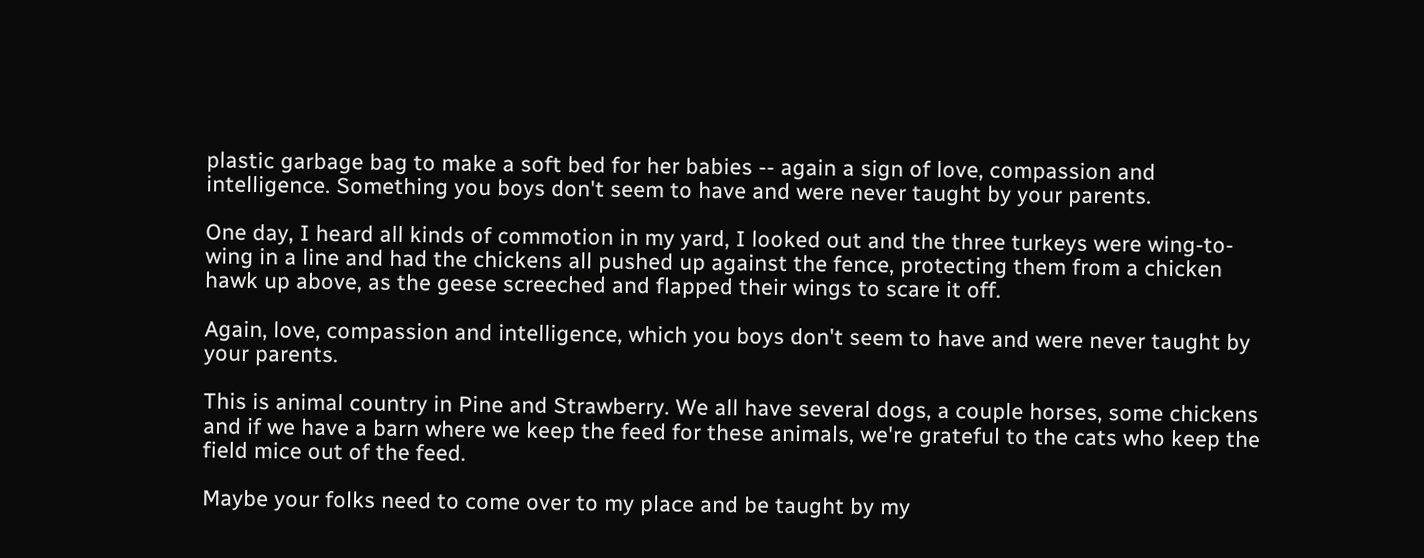plastic garbage bag to make a soft bed for her babies -- again a sign of love, compassion and intelligence. Something you boys don't seem to have and were never taught by your parents.

One day, I heard all kinds of commotion in my yard, I looked out and the three turkeys were wing-to-wing in a line and had the chickens all pushed up against the fence, protecting them from a chicken hawk up above, as the geese screeched and flapped their wings to scare it off.

Again, love, compassion and intelligence, which you boys don't seem to have and were never taught by your parents.

This is animal country in Pine and Strawberry. We all have several dogs, a couple horses, some chickens and if we have a barn where we keep the feed for these animals, we're grateful to the cats who keep the field mice out of the feed.

Maybe your folks need to come over to my place and be taught by my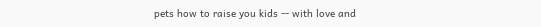pets how to raise you kids -- with love and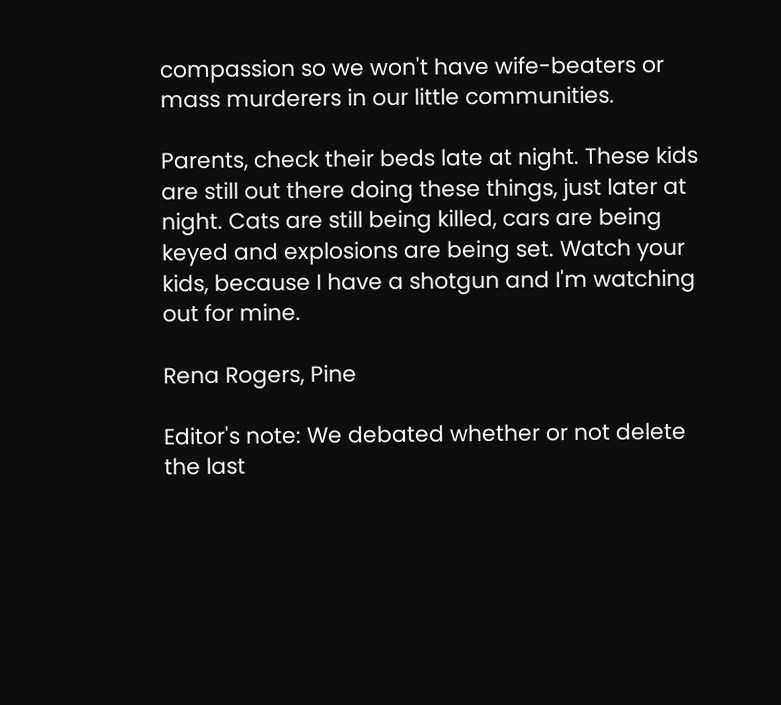compassion so we won't have wife-beaters or mass murderers in our little communities.

Parents, check their beds late at night. These kids are still out there doing these things, just later at night. Cats are still being killed, cars are being keyed and explosions are being set. Watch your kids, because I have a shotgun and I'm watching out for mine.

Rena Rogers, Pine

Editor's note: We debated whether or not delete the last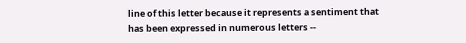line of this letter because it represents a sentiment that has been expressed in numerous letters --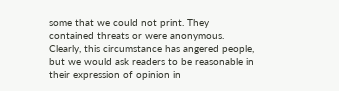some that we could not print. They contained threats or were anonymous. Clearly, this circumstance has angered people, but we would ask readers to be reasonable in their expression of opinion in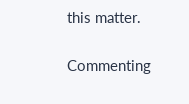this matter.

Commenting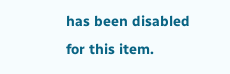has been disabled for this item.